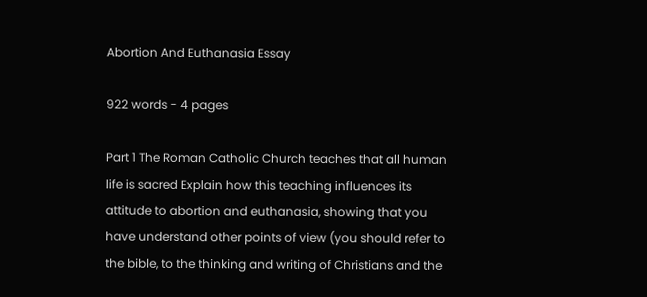Abortion And Euthanasia Essay

922 words - 4 pages

Part 1 The Roman Catholic Church teaches that all human life is sacred Explain how this teaching influences its attitude to abortion and euthanasia, showing that you have understand other points of view (you should refer to the bible, to the thinking and writing of Christians and the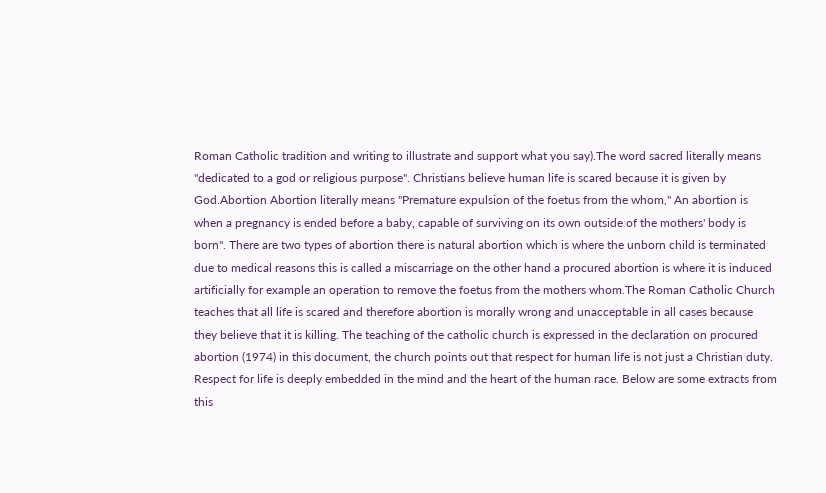Roman Catholic tradition and writing to illustrate and support what you say).The word sacred literally means "dedicated to a god or religious purpose". Christians believe human life is scared because it is given by God.Abortion Abortion literally means "Premature expulsion of the foetus from the whom," An abortion is when a pregnancy is ended before a baby, capable of surviving on its own outside of the mothers' body is born". There are two types of abortion there is natural abortion which is where the unborn child is terminated due to medical reasons this is called a miscarriage on the other hand a procured abortion is where it is induced artificially for example an operation to remove the foetus from the mothers whom.The Roman Catholic Church teaches that all life is scared and therefore abortion is morally wrong and unacceptable in all cases because they believe that it is killing. The teaching of the catholic church is expressed in the declaration on procured abortion (1974) in this document, the church points out that respect for human life is not just a Christian duty. Respect for life is deeply embedded in the mind and the heart of the human race. Below are some extracts from this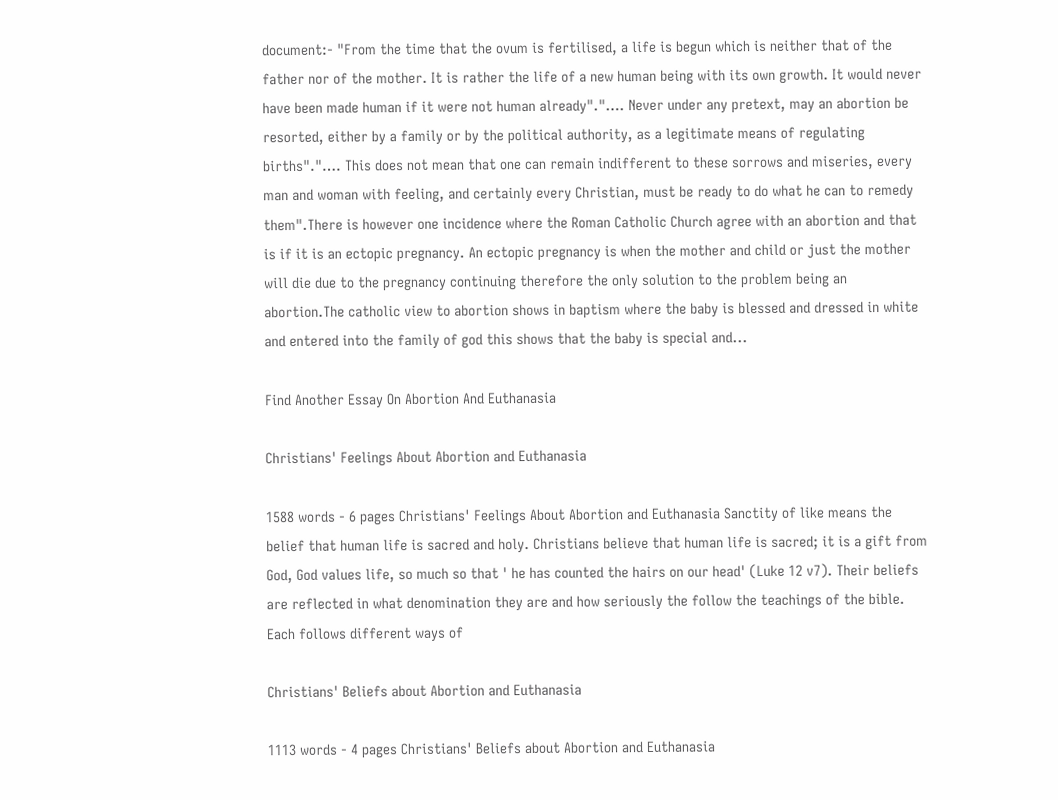document:- "From the time that the ovum is fertilised, a life is begun which is neither that of the father nor of the mother. It is rather the life of a new human being with its own growth. It would never have been made human if it were not human already"."…. Never under any pretext, may an abortion be resorted, either by a family or by the political authority, as a legitimate means of regulating births"."…. This does not mean that one can remain indifferent to these sorrows and miseries, every man and woman with feeling, and certainly every Christian, must be ready to do what he can to remedy them".There is however one incidence where the Roman Catholic Church agree with an abortion and that is if it is an ectopic pregnancy. An ectopic pregnancy is when the mother and child or just the mother will die due to the pregnancy continuing therefore the only solution to the problem being an abortion.The catholic view to abortion shows in baptism where the baby is blessed and dressed in white and entered into the family of god this shows that the baby is special and...

Find Another Essay On Abortion And Euthanasia

Christians' Feelings About Abortion and Euthanasia

1588 words - 6 pages Christians' Feelings About Abortion and Euthanasia Sanctity of like means the belief that human life is sacred and holy. Christians believe that human life is sacred; it is a gift from God, God values life, so much so that ' he has counted the hairs on our head' (Luke 12 v7). Their beliefs are reflected in what denomination they are and how seriously the follow the teachings of the bible. Each follows different ways of

Christians' Beliefs about Abortion and Euthanasia

1113 words - 4 pages Christians' Beliefs about Abortion and Euthanasia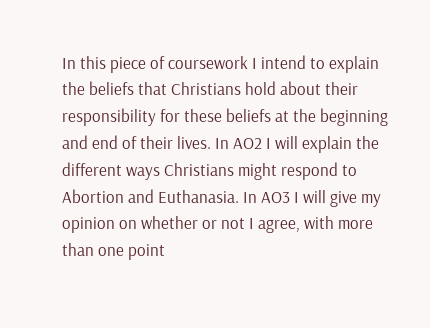In this piece of coursework I intend to explain the beliefs that Christians hold about their responsibility for these beliefs at the beginning and end of their lives. In AO2 I will explain the different ways Christians might respond to Abortion and Euthanasia. In AO3 I will give my opinion on whether or not I agree, with more than one point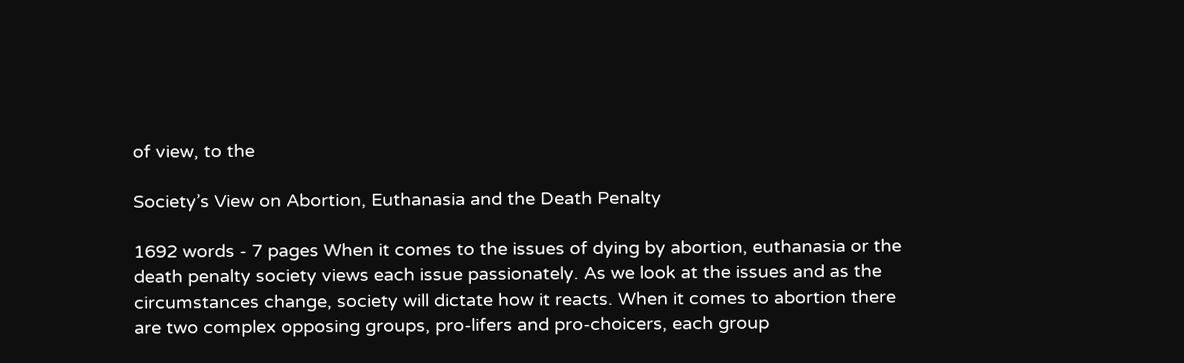of view, to the

Society’s View on Abortion, Euthanasia and the Death Penalty

1692 words - 7 pages When it comes to the issues of dying by abortion, euthanasia or the death penalty society views each issue passionately. As we look at the issues and as the circumstances change, society will dictate how it reacts. When it comes to abortion there are two complex opposing groups, pro-lifers and pro-choicers, each group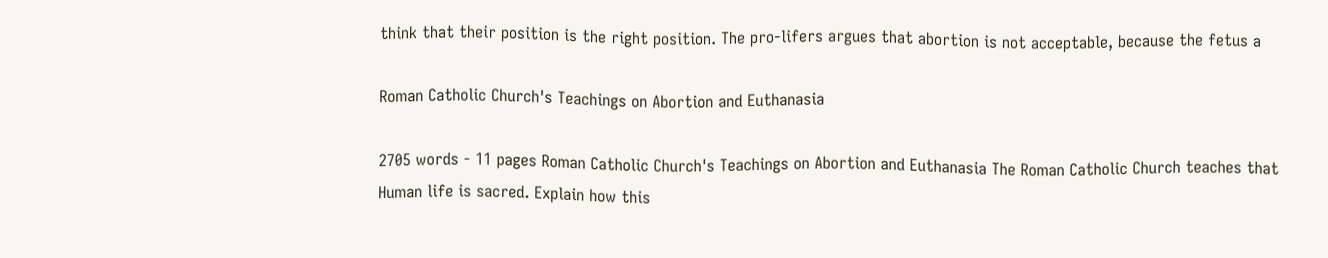think that their position is the right position. The pro-lifers argues that abortion is not acceptable, because the fetus a

Roman Catholic Church's Teachings on Abortion and Euthanasia

2705 words - 11 pages Roman Catholic Church's Teachings on Abortion and Euthanasia The Roman Catholic Church teaches that Human life is sacred. Explain how this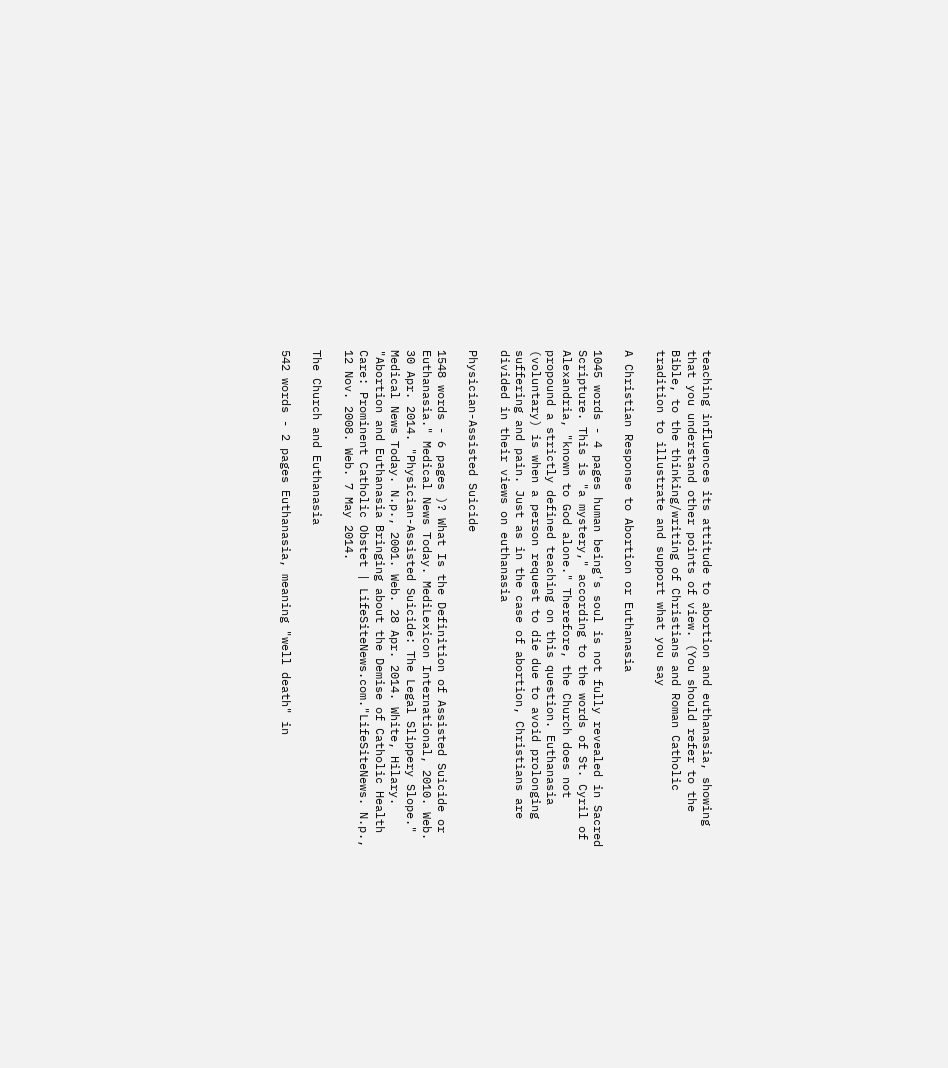teaching influences its attitude to abortion and euthanasia, showing that you understand other points of view. (You should refer to the Bible, to the thinking/writing of Christians and Roman Catholic tradition to illustrate and support what you say

A Christian Response to Abortion or Euthanasia

1045 words - 4 pages human being's soul is not fully revealed in Sacred Scripture. This is "a mystery," according to the words of St. Cyril of Alexandria, "known to God alone." Therefore, the Church does not propound a strictly defined teaching on this question. Euthanasia (voluntary) is when a person request to die due to avoid prolonging suffering and pain. Just as in the case of abortion, Christians are divided in their views on euthanasia

Physician-Assisted Suicide

1548 words - 6 pages )? What Is the Definition of Assisted Suicide or Euthanasia." Medical News Today. MediLexicon International, 2010. Web. 30 Apr. 2014. "Physician-Assisted Suicide: The Legal Slippery Slope." Medical News Today. N.p., 2001. Web. 28 Apr. 2014. White, Hilary. "Abortion and Euthanasia Bringing about the Demise of Catholic Health Care: Prominent Catholic Obstet | LifeSiteNews.com."LifeSiteNews. N.p., 12 Nov. 2008. Web. 7 May 2014.

The Church and Euthanasia

542 words - 2 pages Euthanasia, meaning "well death" in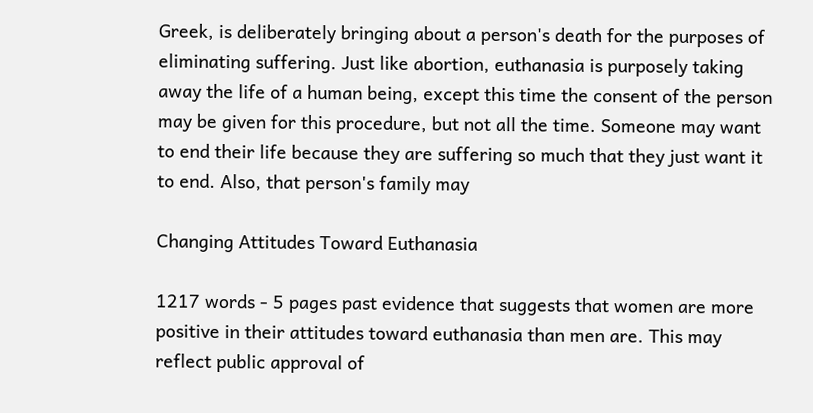Greek, is deliberately bringing about a person's death for the purposes of eliminating suffering. Just like abortion, euthanasia is purposely taking away the life of a human being, except this time the consent of the person may be given for this procedure, but not all the time. Someone may want to end their life because they are suffering so much that they just want it to end. Also, that person's family may

Changing Attitudes Toward Euthanasia

1217 words - 5 pages past evidence that suggests that women are more positive in their attitudes toward euthanasia than men are. This may reflect public approval of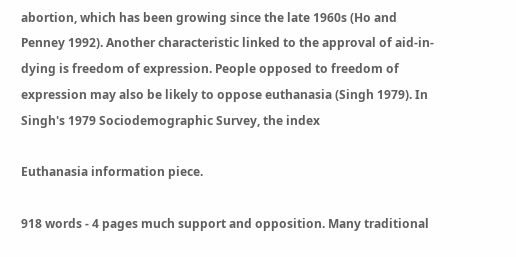abortion, which has been growing since the late 1960s (Ho and Penney 1992). Another characteristic linked to the approval of aid-in-dying is freedom of expression. People opposed to freedom of expression may also be likely to oppose euthanasia (Singh 1979). In Singh's 1979 Sociodemographic Survey, the index

Euthanasia information piece.

918 words - 4 pages much support and opposition. Many traditional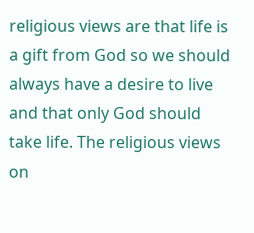religious views are that life is a gift from God so we should always have a desire to live and that only God should take life. The religious views on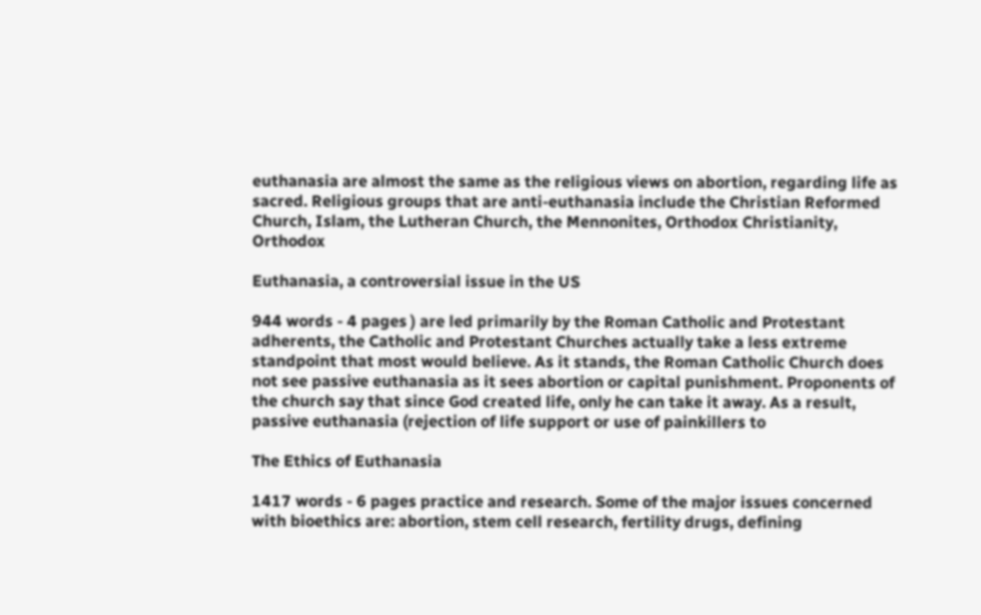euthanasia are almost the same as the religious views on abortion, regarding life as sacred. Religious groups that are anti-euthanasia include the Christian Reformed Church, Islam, the Lutheran Church, the Mennonites, Orthodox Christianity, Orthodox

Euthanasia, a controversial issue in the US

944 words - 4 pages ) are led primarily by the Roman Catholic and Protestant adherents, the Catholic and Protestant Churches actually take a less extreme standpoint that most would believe. As it stands, the Roman Catholic Church does not see passive euthanasia as it sees abortion or capital punishment. Proponents of the church say that since God created life, only he can take it away. As a result, passive euthanasia (rejection of life support or use of painkillers to

The Ethics of Euthanasia

1417 words - 6 pages practice and research. Some of the major issues concerned with bioethics are: abortion, stem cell research, fertility drugs, defining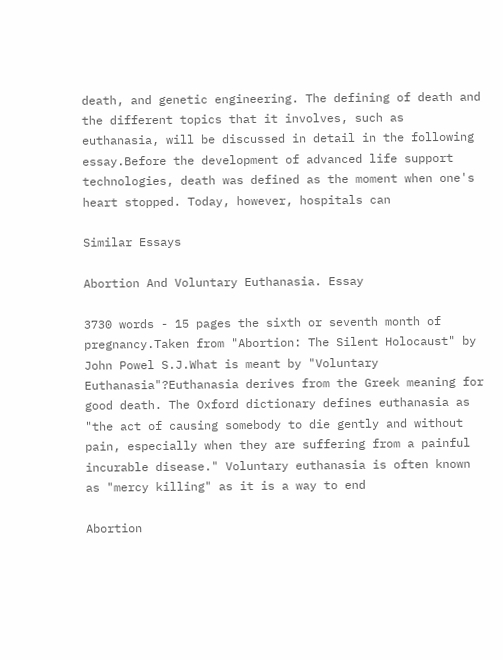death, and genetic engineering. The defining of death and the different topics that it involves, such as euthanasia, will be discussed in detail in the following essay.Before the development of advanced life support technologies, death was defined as the moment when one's heart stopped. Today, however, hospitals can

Similar Essays

Abortion And Voluntary Euthanasia. Essay

3730 words - 15 pages the sixth or seventh month of pregnancy.Taken from "Abortion: The Silent Holocaust" by John Powel S.J.What is meant by "Voluntary Euthanasia"?Euthanasia derives from the Greek meaning for good death. The Oxford dictionary defines euthanasia as "the act of causing somebody to die gently and without pain, especially when they are suffering from a painful incurable disease." Voluntary euthanasia is often known as "mercy killing" as it is a way to end

Abortion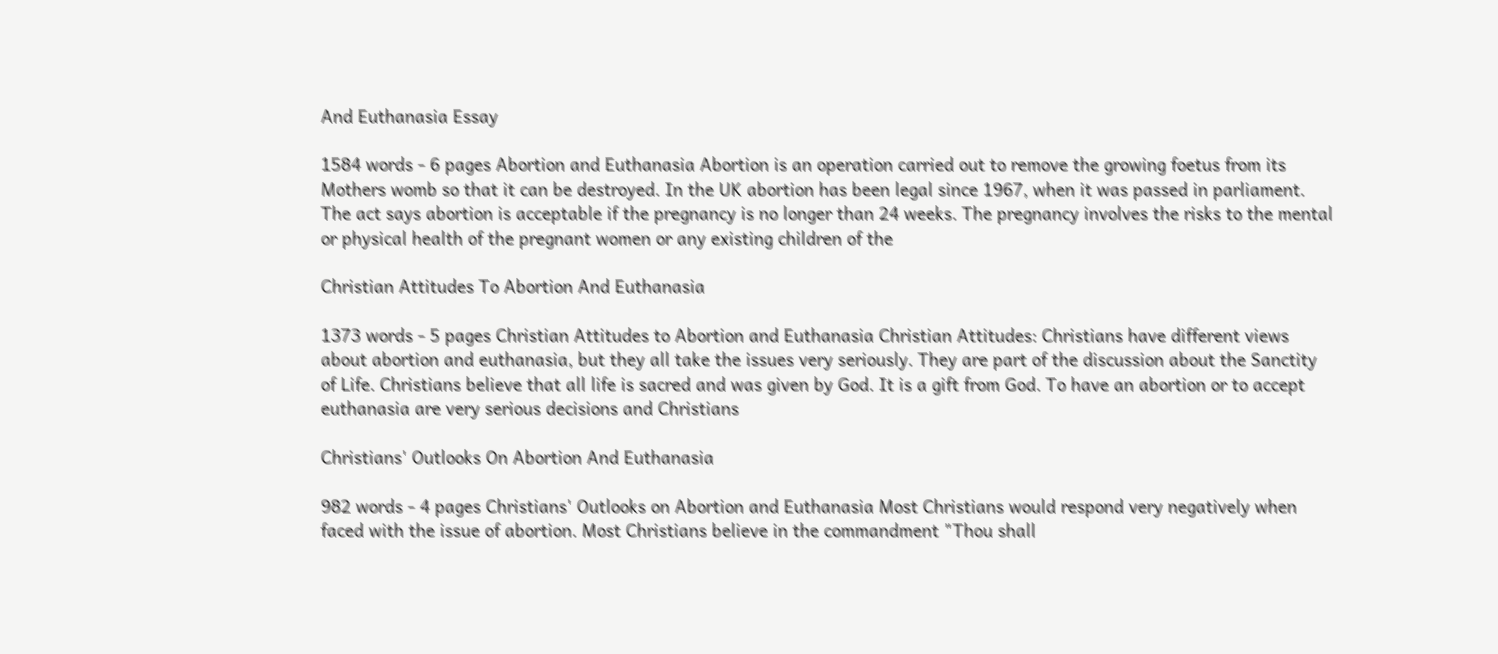And Euthanasia Essay

1584 words - 6 pages Abortion and Euthanasia Abortion is an operation carried out to remove the growing foetus from its Mothers womb so that it can be destroyed. In the UK abortion has been legal since 1967, when it was passed in parliament. The act says abortion is acceptable if the pregnancy is no longer than 24 weeks. The pregnancy involves the risks to the mental or physical health of the pregnant women or any existing children of the

Christian Attitudes To Abortion And Euthanasia

1373 words - 5 pages Christian Attitudes to Abortion and Euthanasia Christian Attitudes: Christians have different views about abortion and euthanasia, but they all take the issues very seriously. They are part of the discussion about the Sanctity of Life. Christians believe that all life is sacred and was given by God. It is a gift from God. To have an abortion or to accept euthanasia are very serious decisions and Christians

Christians' Outlooks On Abortion And Euthanasia

982 words - 4 pages Christians' Outlooks on Abortion and Euthanasia Most Christians would respond very negatively when faced with the issue of abortion. Most Christians believe in the commandment "Thou shall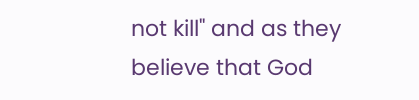not kill" and as they believe that God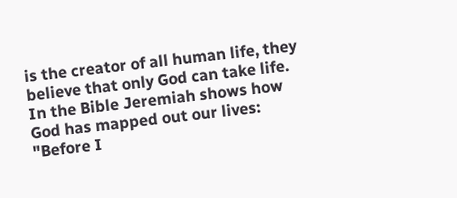is the creator of all human life, they believe that only God can take life. In the Bible Jeremiah shows how God has mapped out our lives: "Before I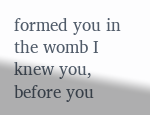formed you in the womb I knew you, before you